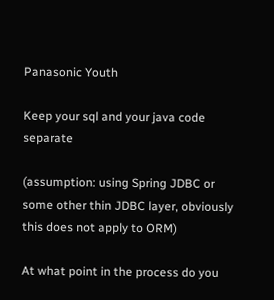Panasonic Youth

Keep your sql and your java code separate

(assumption: using Spring JDBC or some other thin JDBC layer, obviously this does not apply to ORM)

At what point in the process do you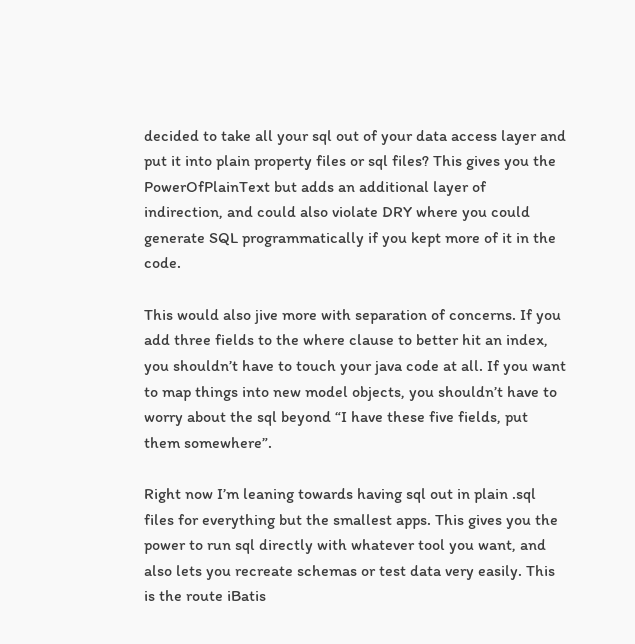decided to take all your sql out of your data access layer and put it into plain property files or sql files? This gives you the PowerOfPlainText but adds an additional layer of indirection, and could also violate DRY where you could generate SQL programmatically if you kept more of it in the code.

This would also jive more with separation of concerns. If you add three fields to the where clause to better hit an index, you shouldn’t have to touch your java code at all. If you want to map things into new model objects, you shouldn’t have to worry about the sql beyond “I have these five fields, put them somewhere”.

Right now I’m leaning towards having sql out in plain .sql files for everything but the smallest apps. This gives you the power to run sql directly with whatever tool you want, and also lets you recreate schemas or test data very easily. This is the route iBatis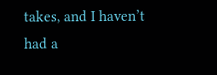takes, and I haven’t had a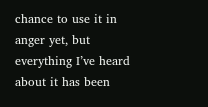chance to use it in anger yet, but everything I’ve heard about it has been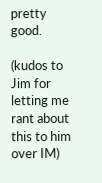pretty good.

(kudos to Jim for letting me rant about this to him over IM)